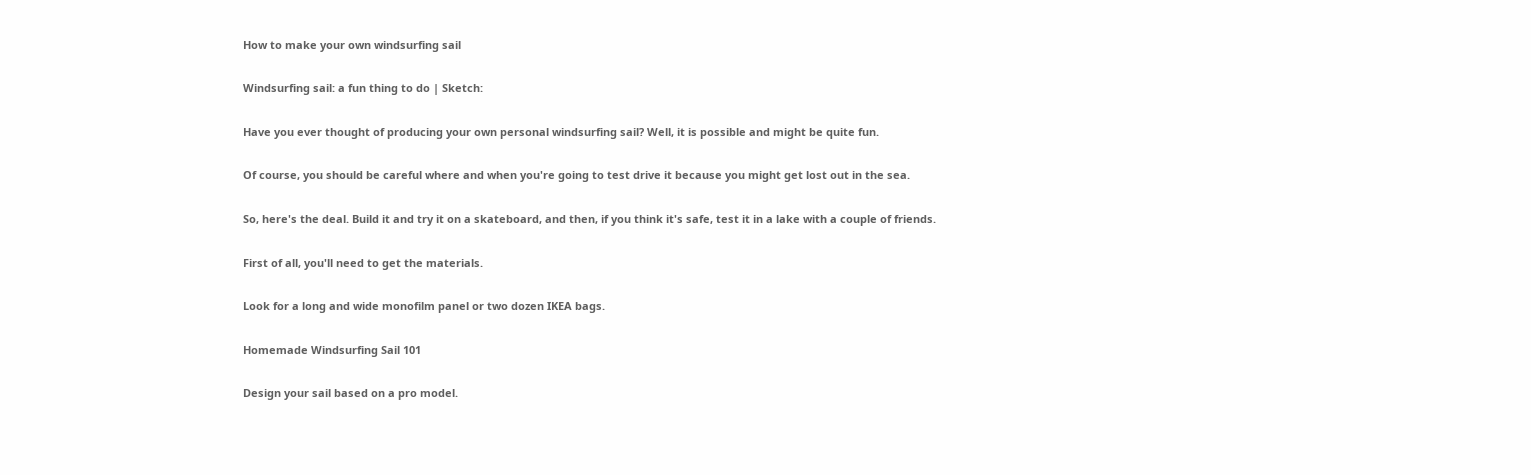How to make your own windsurfing sail

Windsurfing sail: a fun thing to do | Sketch:

Have you ever thought of producing your own personal windsurfing sail? Well, it is possible and might be quite fun.

Of course, you should be careful where and when you're going to test drive it because you might get lost out in the sea.

So, here's the deal. Build it and try it on a skateboard, and then, if you think it's safe, test it in a lake with a couple of friends.

First of all, you'll need to get the materials.

Look for a long and wide monofilm panel or two dozen IKEA bags.

Homemade Windsurfing Sail 101

Design your sail based on a pro model.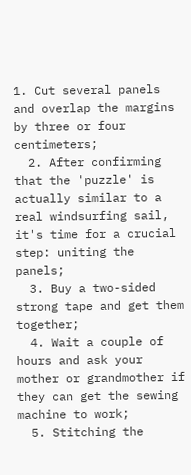1. Cut several panels and overlap the margins by three or four centimeters;
  2. After confirming that the 'puzzle' is actually similar to a real windsurfing sail, it's time for a crucial step: uniting the panels;
  3. Buy a two-sided strong tape and get them together;
  4. Wait a couple of hours and ask your mother or grandmother if they can get the sewing machine to work;
  5. Stitching the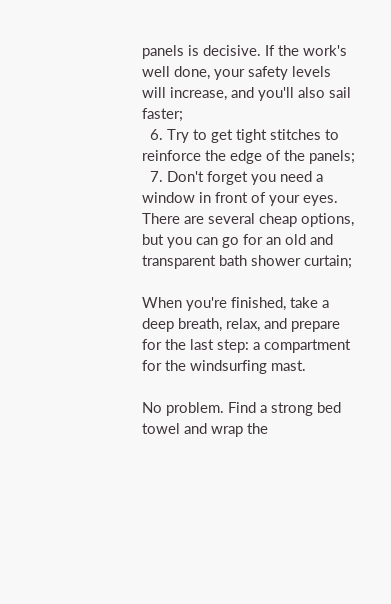panels is decisive. If the work's well done, your safety levels will increase, and you'll also sail faster;
  6. Try to get tight stitches to reinforce the edge of the panels;
  7. Don't forget you need a window in front of your eyes. There are several cheap options, but you can go for an old and transparent bath shower curtain;

When you're finished, take a deep breath, relax, and prepare for the last step: a compartment for the windsurfing mast.

No problem. Find a strong bed towel and wrap the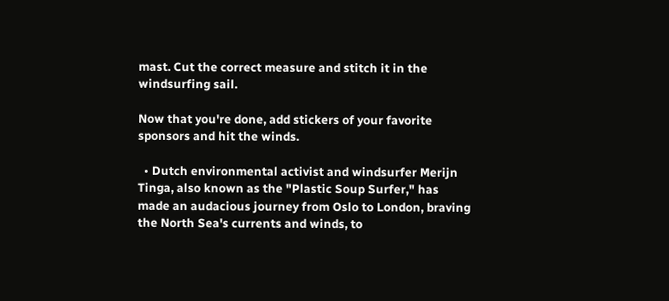mast. Cut the correct measure and stitch it in the windsurfing sail.

Now that you're done, add stickers of your favorite sponsors and hit the winds.

  • Dutch environmental activist and windsurfer Merijn Tinga, also known as the "Plastic Soup Surfer," has made an audacious journey from Oslo to London, braving the North Sea's currents and winds, to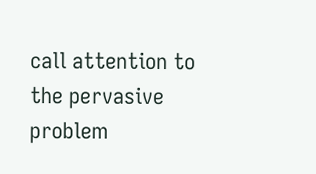call attention to the pervasive problem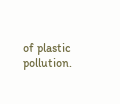of plastic pollution.